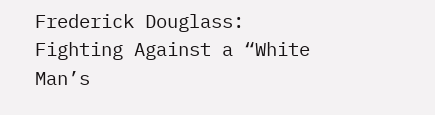Frederick Douglass: Fighting Against a “White Man’s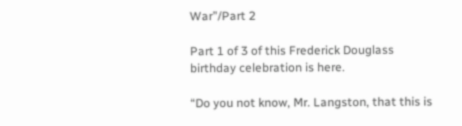War”/Part 2

Part 1 of 3 of this Frederick Douglass birthday celebration is here.

“Do you not know, Mr. Langston, that this is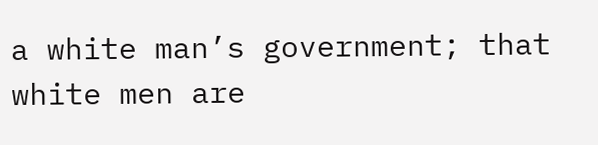a white man’s government; that white men are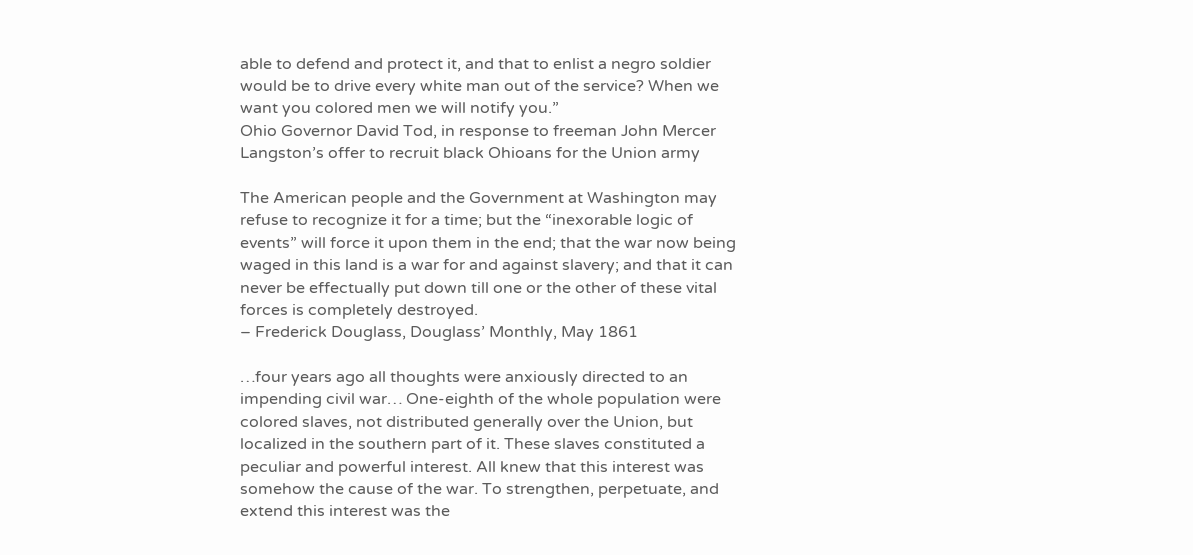able to defend and protect it, and that to enlist a negro soldier would be to drive every white man out of the service? When we want you colored men we will notify you.”
Ohio Governor David Tod, in response to freeman John Mercer Langston’s offer to recruit black Ohioans for the Union army

The American people and the Government at Washington may refuse to recognize it for a time; but the “inexorable logic of events” will force it upon them in the end; that the war now being waged in this land is a war for and against slavery; and that it can never be effectually put down till one or the other of these vital forces is completely destroyed.
– Frederick Douglass, Douglass’ Monthly, May 1861

…four years ago all thoughts were anxiously directed to an impending civil war… One-eighth of the whole population were colored slaves, not distributed generally over the Union, but localized in the southern part of it. These slaves constituted a peculiar and powerful interest. All knew that this interest was somehow the cause of the war. To strengthen, perpetuate, and extend this interest was the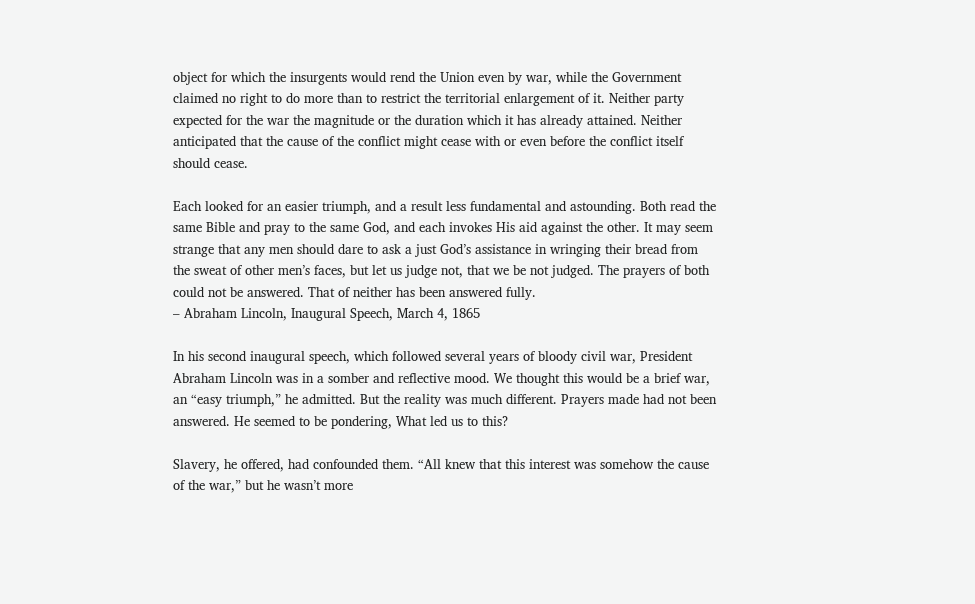object for which the insurgents would rend the Union even by war, while the Government claimed no right to do more than to restrict the territorial enlargement of it. Neither party expected for the war the magnitude or the duration which it has already attained. Neither anticipated that the cause of the conflict might cease with or even before the conflict itself should cease.

Each looked for an easier triumph, and a result less fundamental and astounding. Both read the same Bible and pray to the same God, and each invokes His aid against the other. It may seem strange that any men should dare to ask a just God’s assistance in wringing their bread from the sweat of other men’s faces, but let us judge not, that we be not judged. The prayers of both could not be answered. That of neither has been answered fully.
– Abraham Lincoln, Inaugural Speech, March 4, 1865

In his second inaugural speech, which followed several years of bloody civil war, President Abraham Lincoln was in a somber and reflective mood. We thought this would be a brief war, an “easy triumph,” he admitted. But the reality was much different. Prayers made had not been answered. He seemed to be pondering, What led us to this?

Slavery, he offered, had confounded them. “All knew that this interest was somehow the cause of the war,” but he wasn’t more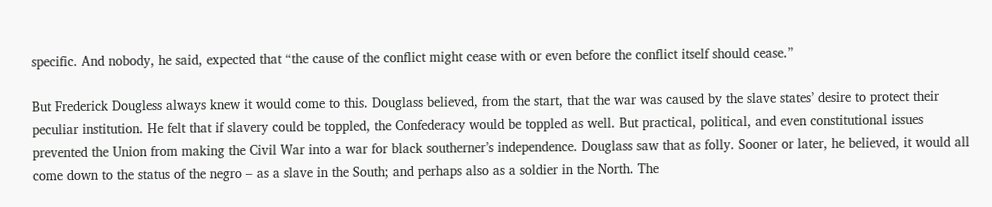specific. And nobody, he said, expected that “the cause of the conflict might cease with or even before the conflict itself should cease.”

But Frederick Dougless always knew it would come to this. Douglass believed, from the start, that the war was caused by the slave states’ desire to protect their peculiar institution. He felt that if slavery could be toppled, the Confederacy would be toppled as well. But practical, political, and even constitutional issues prevented the Union from making the Civil War into a war for black southerner’s independence. Douglass saw that as folly. Sooner or later, he believed, it would all come down to the status of the negro – as a slave in the South; and perhaps also as a soldier in the North. The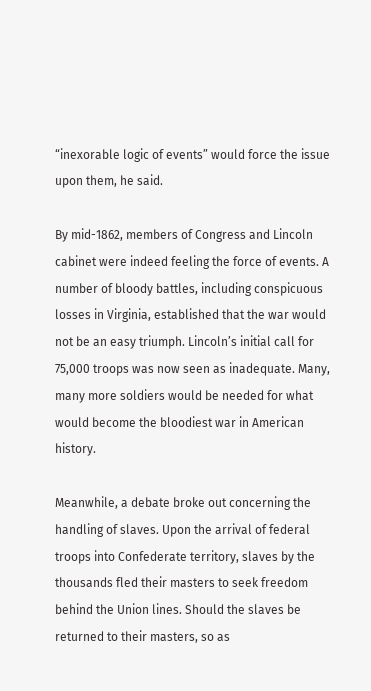“inexorable logic of events” would force the issue upon them, he said.

By mid-1862, members of Congress and Lincoln cabinet were indeed feeling the force of events. A number of bloody battles, including conspicuous losses in Virginia, established that the war would not be an easy triumph. Lincoln’s initial call for 75,000 troops was now seen as inadequate. Many, many more soldiers would be needed for what would become the bloodiest war in American history.

Meanwhile, a debate broke out concerning the handling of slaves. Upon the arrival of federal troops into Confederate territory, slaves by the thousands fled their masters to seek freedom behind the Union lines. Should the slaves be returned to their masters, so as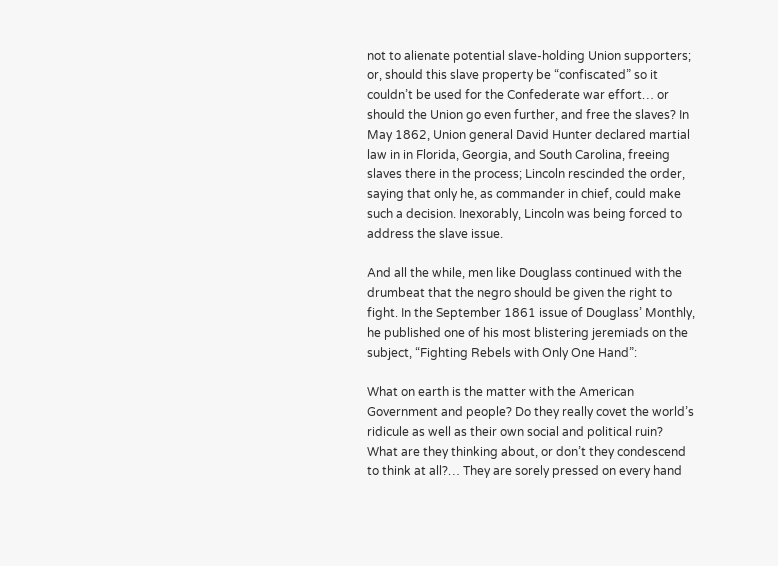not to alienate potential slave-holding Union supporters; or, should this slave property be “confiscated” so it couldn’t be used for the Confederate war effort… or should the Union go even further, and free the slaves? In May 1862, Union general David Hunter declared martial law in in Florida, Georgia, and South Carolina, freeing slaves there in the process; Lincoln rescinded the order, saying that only he, as commander in chief, could make such a decision. Inexorably, Lincoln was being forced to address the slave issue.

And all the while, men like Douglass continued with the drumbeat that the negro should be given the right to fight. In the September 1861 issue of Douglass’ Monthly, he published one of his most blistering jeremiads on the subject, “Fighting Rebels with Only One Hand”:

What on earth is the matter with the American Government and people? Do they really covet the world’s ridicule as well as their own social and political ruin? What are they thinking about, or don’t they condescend to think at all?… They are sorely pressed on every hand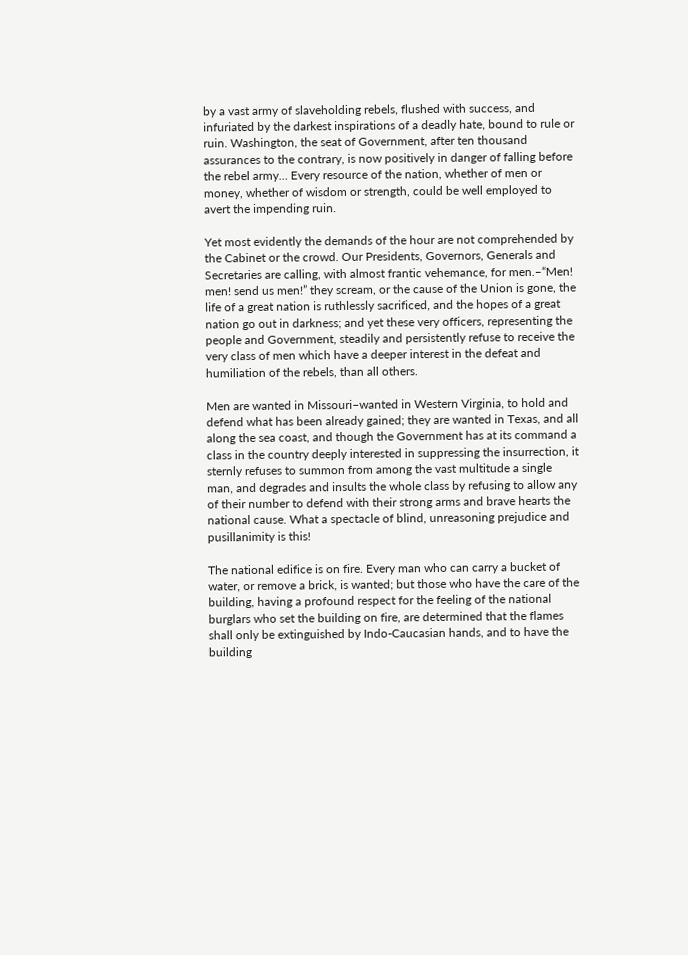by a vast army of slaveholding rebels, flushed with success, and infuriated by the darkest inspirations of a deadly hate, bound to rule or ruin. Washington, the seat of Government, after ten thousand assurances to the contrary, is now positively in danger of falling before the rebel army… Every resource of the nation, whether of men or money, whether of wisdom or strength, could be well employed to avert the impending ruin.

Yet most evidently the demands of the hour are not comprehended by the Cabinet or the crowd. Our Presidents, Governors, Generals and Secretaries are calling, with almost frantic vehemance, for men.–“Men! men! send us men!” they scream, or the cause of the Union is gone, the life of a great nation is ruthlessly sacrificed, and the hopes of a great nation go out in darkness; and yet these very officers, representing the people and Government, steadily and persistently refuse to receive the very class of men which have a deeper interest in the defeat and humiliation of the rebels, than all others.

Men are wanted in Missouri–wanted in Western Virginia, to hold and defend what has been already gained; they are wanted in Texas, and all along the sea coast, and though the Government has at its command a class in the country deeply interested in suppressing the insurrection, it sternly refuses to summon from among the vast multitude a single man, and degrades and insults the whole class by refusing to allow any of their number to defend with their strong arms and brave hearts the national cause. What a spectacle of blind, unreasoning prejudice and pusillanimity is this!

The national edifice is on fire. Every man who can carry a bucket of water, or remove a brick, is wanted; but those who have the care of the building, having a profound respect for the feeling of the national burglars who set the building on fire, are determined that the flames shall only be extinguished by Indo-Caucasian hands, and to have the building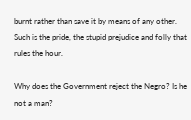burnt rather than save it by means of any other. Such is the pride, the stupid prejudice and folly that rules the hour.

Why does the Government reject the Negro? Is he not a man?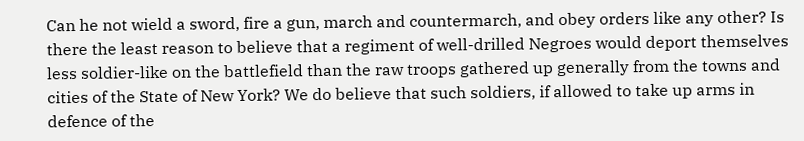Can he not wield a sword, fire a gun, march and countermarch, and obey orders like any other? Is there the least reason to believe that a regiment of well-drilled Negroes would deport themselves less soldier-like on the battlefield than the raw troops gathered up generally from the towns and cities of the State of New York? We do believe that such soldiers, if allowed to take up arms in defence of the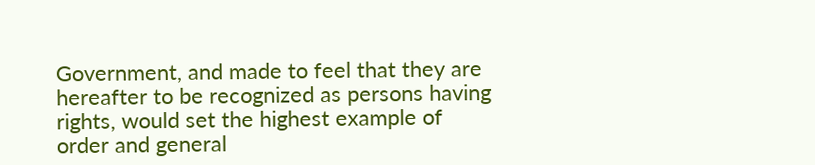Government, and made to feel that they are hereafter to be recognized as persons having rights, would set the highest example of order and general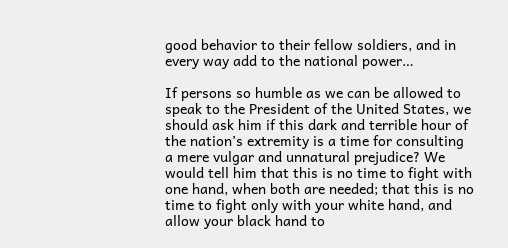good behavior to their fellow soldiers, and in every way add to the national power…

If persons so humble as we can be allowed to speak to the President of the United States, we should ask him if this dark and terrible hour of the nation’s extremity is a time for consulting a mere vulgar and unnatural prejudice? We would tell him that this is no time to fight with one hand, when both are needed; that this is no time to fight only with your white hand, and allow your black hand to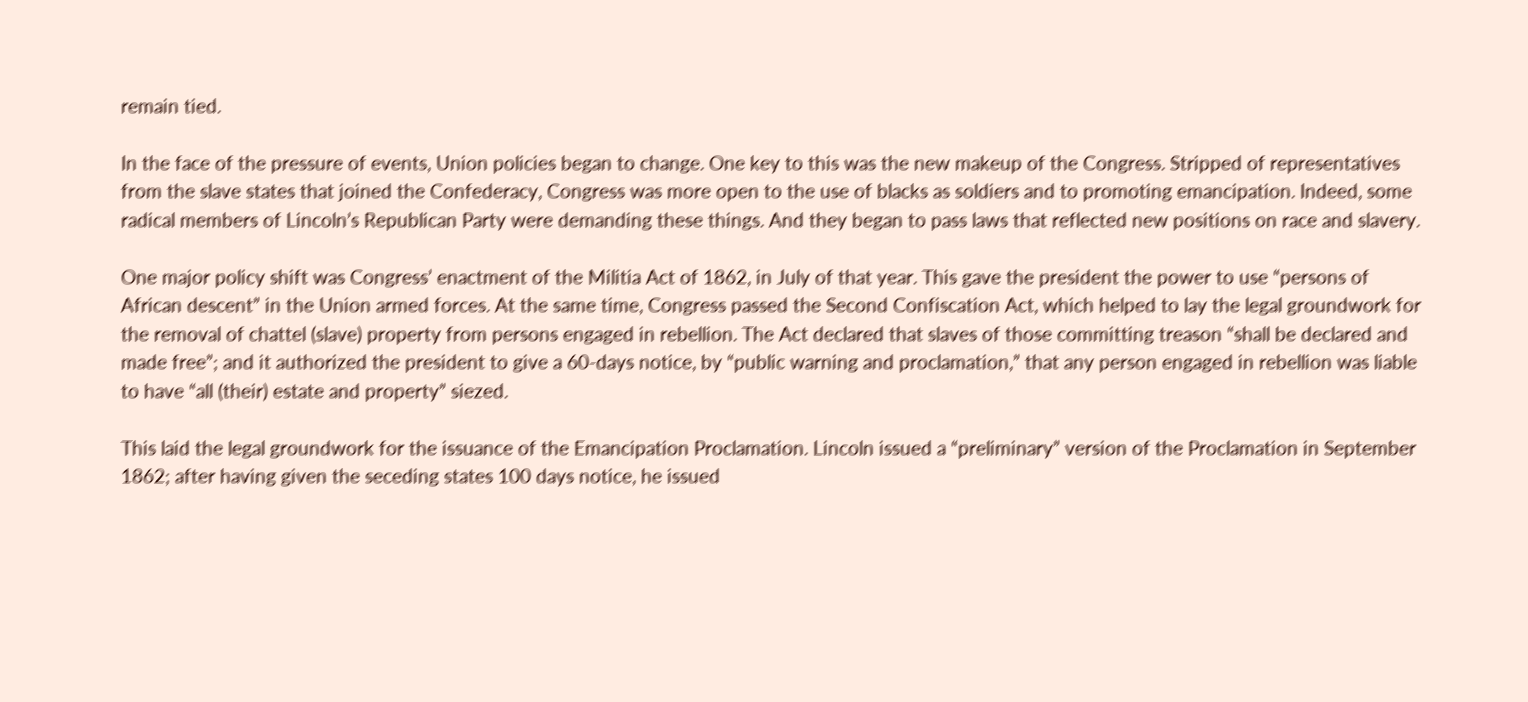remain tied.

In the face of the pressure of events, Union policies began to change. One key to this was the new makeup of the Congress. Stripped of representatives from the slave states that joined the Confederacy, Congress was more open to the use of blacks as soldiers and to promoting emancipation. Indeed, some radical members of Lincoln’s Republican Party were demanding these things. And they began to pass laws that reflected new positions on race and slavery.

One major policy shift was Congress’ enactment of the Militia Act of 1862, in July of that year. This gave the president the power to use “persons of African descent” in the Union armed forces. At the same time, Congress passed the Second Confiscation Act, which helped to lay the legal groundwork for the removal of chattel (slave) property from persons engaged in rebellion. The Act declared that slaves of those committing treason “shall be declared and made free”; and it authorized the president to give a 60-days notice, by “public warning and proclamation,” that any person engaged in rebellion was liable to have “all (their) estate and property” siezed.

This laid the legal groundwork for the issuance of the Emancipation Proclamation. Lincoln issued a “preliminary” version of the Proclamation in September 1862; after having given the seceding states 100 days notice, he issued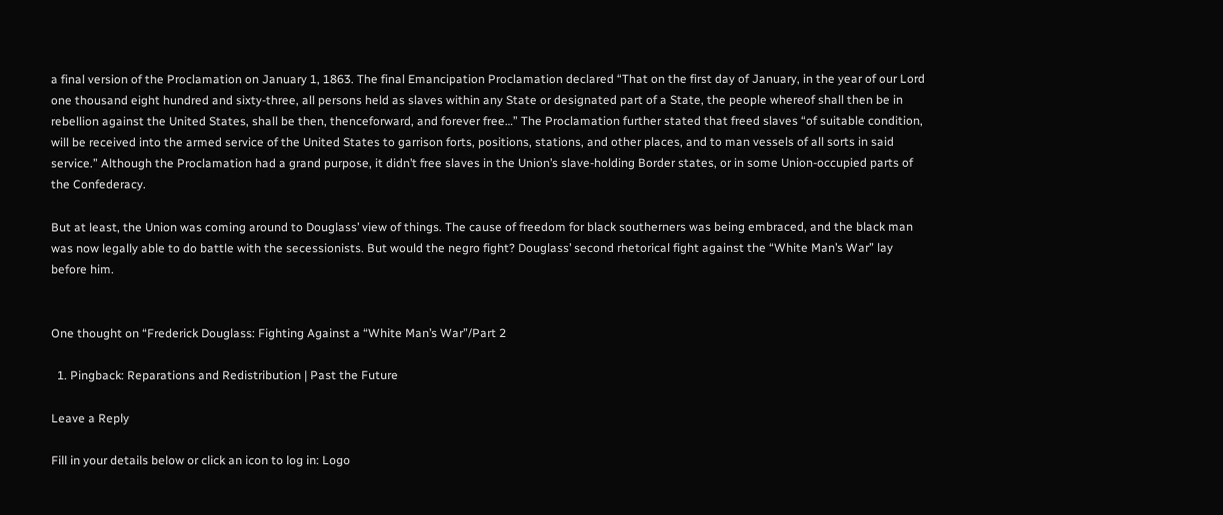a final version of the Proclamation on January 1, 1863. The final Emancipation Proclamation declared “That on the first day of January, in the year of our Lord one thousand eight hundred and sixty-three, all persons held as slaves within any State or designated part of a State, the people whereof shall then be in rebellion against the United States, shall be then, thenceforward, and forever free…” The Proclamation further stated that freed slaves “of suitable condition, will be received into the armed service of the United States to garrison forts, positions, stations, and other places, and to man vessels of all sorts in said service.” Although the Proclamation had a grand purpose, it didn’t free slaves in the Union’s slave-holding Border states, or in some Union-occupied parts of the Confederacy.

But at least, the Union was coming around to Douglass’ view of things. The cause of freedom for black southerners was being embraced, and the black man was now legally able to do battle with the secessionists. But would the negro fight? Douglass’ second rhetorical fight against the “White Man’s War” lay before him.


One thought on “Frederick Douglass: Fighting Against a “White Man’s War”/Part 2

  1. Pingback: Reparations and Redistribution | Past the Future

Leave a Reply

Fill in your details below or click an icon to log in: Logo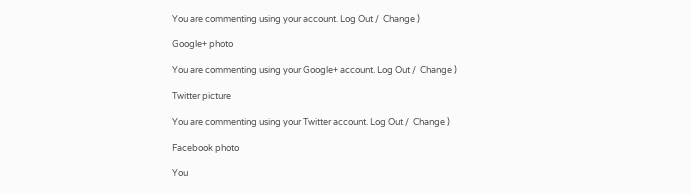You are commenting using your account. Log Out /  Change )

Google+ photo

You are commenting using your Google+ account. Log Out /  Change )

Twitter picture

You are commenting using your Twitter account. Log Out /  Change )

Facebook photo

You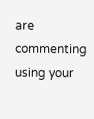are commenting using your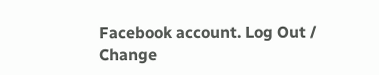Facebook account. Log Out /  Change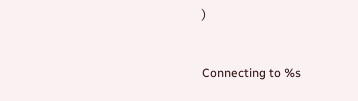)


Connecting to %s